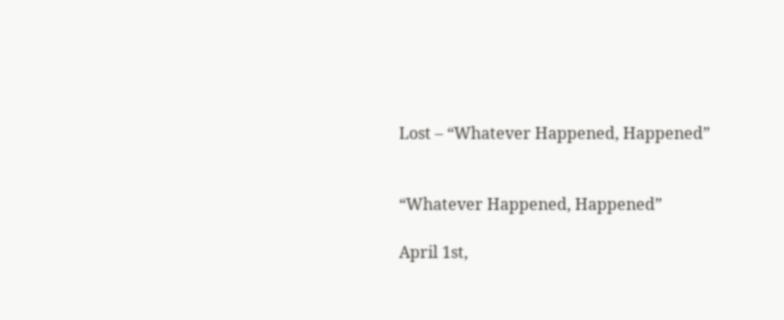Lost – “Whatever Happened, Happened”


“Whatever Happened, Happened”

April 1st,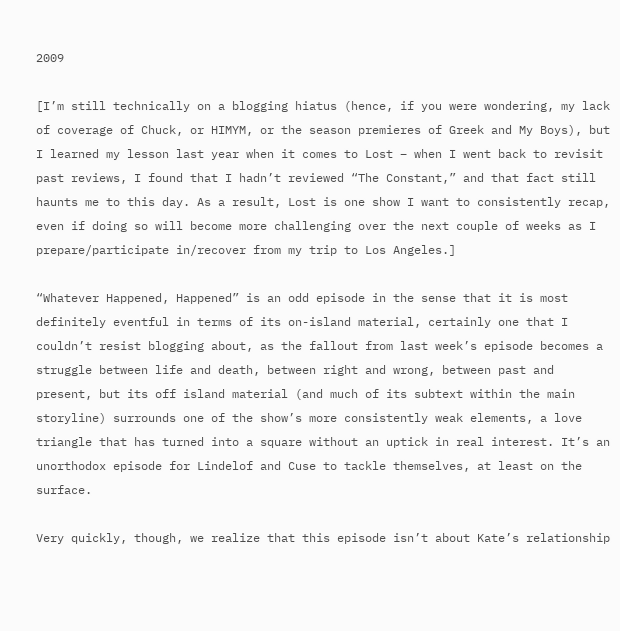2009

[I’m still technically on a blogging hiatus (hence, if you were wondering, my lack of coverage of Chuck, or HIMYM, or the season premieres of Greek and My Boys), but I learned my lesson last year when it comes to Lost – when I went back to revisit past reviews, I found that I hadn’t reviewed “The Constant,” and that fact still haunts me to this day. As a result, Lost is one show I want to consistently recap, even if doing so will become more challenging over the next couple of weeks as I prepare/participate in/recover from my trip to Los Angeles.]

“Whatever Happened, Happened” is an odd episode in the sense that it is most definitely eventful in terms of its on-island material, certainly one that I couldn’t resist blogging about, as the fallout from last week’s episode becomes a struggle between life and death, between right and wrong, between past and present, but its off island material (and much of its subtext within the main storyline) surrounds one of the show’s more consistently weak elements, a love triangle that has turned into a square without an uptick in real interest. It’s an unorthodox episode for Lindelof and Cuse to tackle themselves, at least on the surface.

Very quickly, though, we realize that this episode isn’t about Kate’s relationship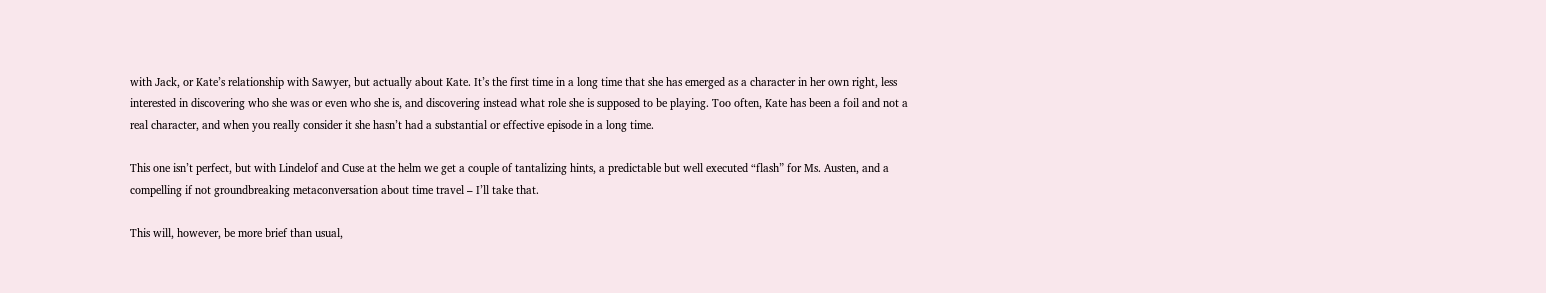with Jack, or Kate’s relationship with Sawyer, but actually about Kate. It’s the first time in a long time that she has emerged as a character in her own right, less interested in discovering who she was or even who she is, and discovering instead what role she is supposed to be playing. Too often, Kate has been a foil and not a real character, and when you really consider it she hasn’t had a substantial or effective episode in a long time.

This one isn’t perfect, but with Lindelof and Cuse at the helm we get a couple of tantalizing hints, a predictable but well executed “flash” for Ms. Austen, and a compelling if not groundbreaking metaconversation about time travel – I’ll take that.

This will, however, be more brief than usual,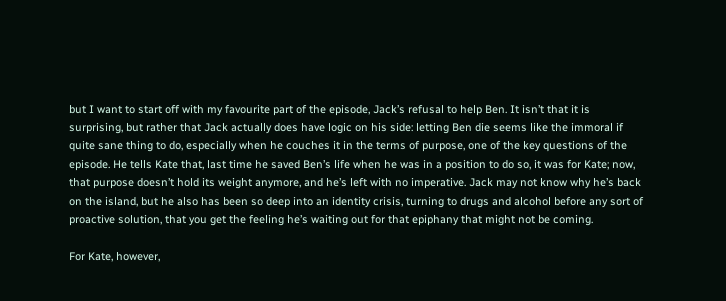but I want to start off with my favourite part of the episode, Jack’s refusal to help Ben. It isn’t that it is surprising, but rather that Jack actually does have logic on his side: letting Ben die seems like the immoral if quite sane thing to do, especially when he couches it in the terms of purpose, one of the key questions of the episode. He tells Kate that, last time he saved Ben’s life when he was in a position to do so, it was for Kate; now, that purpose doesn’t hold its weight anymore, and he’s left with no imperative. Jack may not know why he’s back on the island, but he also has been so deep into an identity crisis, turning to drugs and alcohol before any sort of proactive solution, that you get the feeling he’s waiting out for that epiphany that might not be coming.

For Kate, however,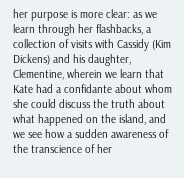her purpose is more clear: as we learn through her flashbacks, a collection of visits with Cassidy (Kim Dickens) and his daughter, Clementine, wherein we learn that Kate had a confidante about whom she could discuss the truth about what happened on the island, and we see how a sudden awareness of the transcience of her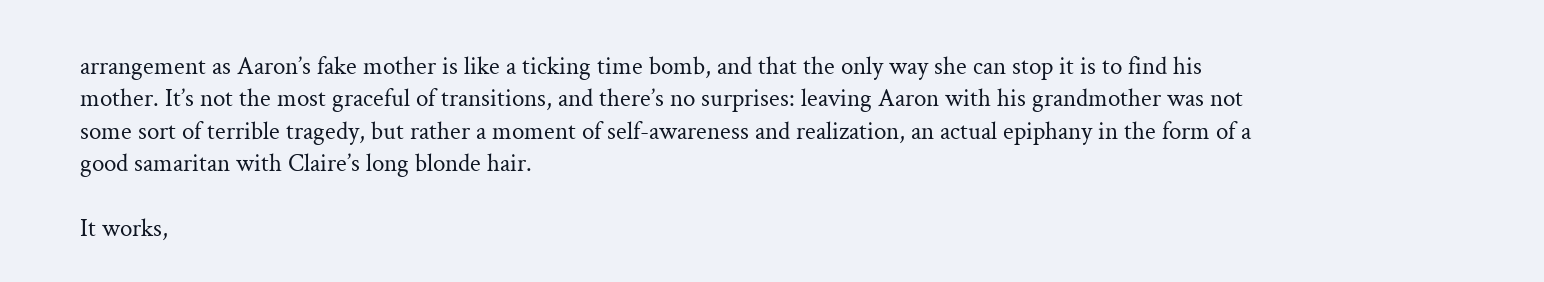arrangement as Aaron’s fake mother is like a ticking time bomb, and that the only way she can stop it is to find his mother. It’s not the most graceful of transitions, and there’s no surprises: leaving Aaron with his grandmother was not some sort of terrible tragedy, but rather a moment of self-awareness and realization, an actual epiphany in the form of a good samaritan with Claire’s long blonde hair.

It works,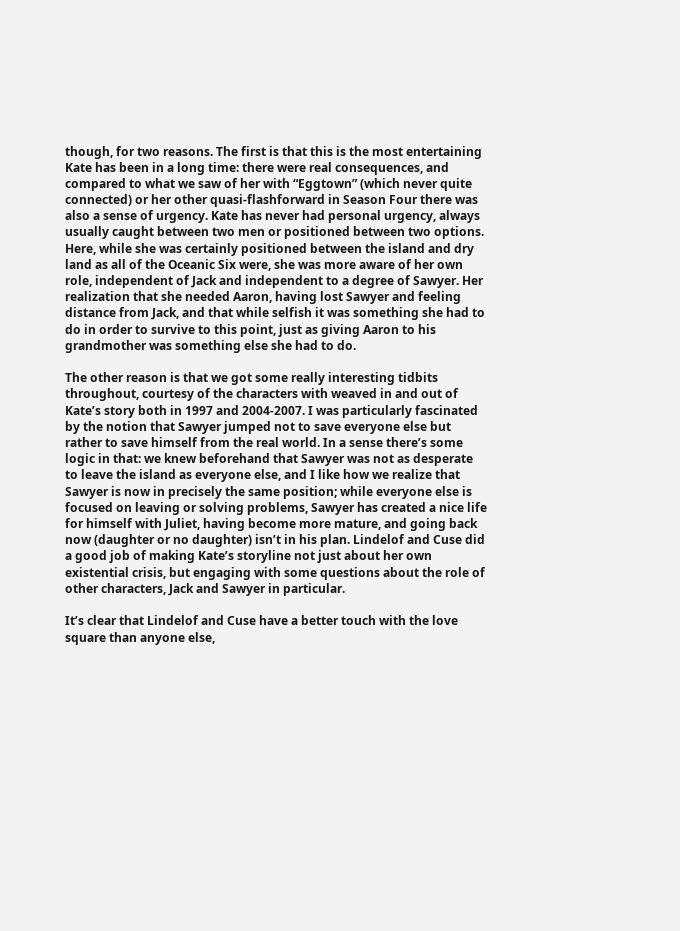though, for two reasons. The first is that this is the most entertaining Kate has been in a long time: there were real consequences, and compared to what we saw of her with “Eggtown” (which never quite connected) or her other quasi-flashforward in Season Four there was also a sense of urgency. Kate has never had personal urgency, always usually caught between two men or positioned between two options. Here, while she was certainly positioned between the island and dry land as all of the Oceanic Six were, she was more aware of her own role, independent of Jack and independent to a degree of Sawyer. Her realization that she needed Aaron, having lost Sawyer and feeling distance from Jack, and that while selfish it was something she had to do in order to survive to this point, just as giving Aaron to his grandmother was something else she had to do.

The other reason is that we got some really interesting tidbits throughout, courtesy of the characters with weaved in and out of Kate’s story both in 1997 and 2004-2007. I was particularly fascinated by the notion that Sawyer jumped not to save everyone else but rather to save himself from the real world. In a sense there’s some logic in that: we knew beforehand that Sawyer was not as desperate to leave the island as everyone else, and I like how we realize that Sawyer is now in precisely the same position; while everyone else is focused on leaving or solving problems, Sawyer has created a nice life for himself with Juliet, having become more mature, and going back now (daughter or no daughter) isn’t in his plan. Lindelof and Cuse did a good job of making Kate’s storyline not just about her own existential crisis, but engaging with some questions about the role of other characters, Jack and Sawyer in particular.

It’s clear that Lindelof and Cuse have a better touch with the love square than anyone else,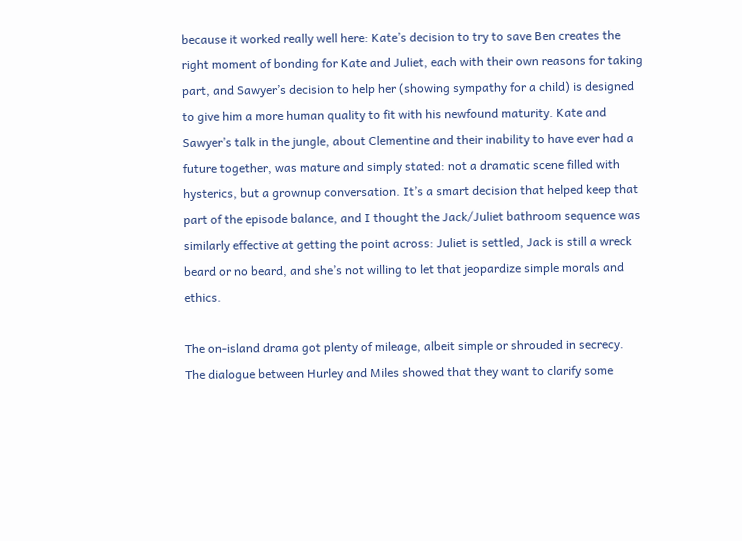because it worked really well here: Kate’s decision to try to save Ben creates the right moment of bonding for Kate and Juliet, each with their own reasons for taking part, and Sawyer’s decision to help her (showing sympathy for a child) is designed to give him a more human quality to fit with his newfound maturity. Kate and Sawyer’s talk in the jungle, about Clementine and their inability to have ever had a future together, was mature and simply stated: not a dramatic scene filled with hysterics, but a grownup conversation. It’s a smart decision that helped keep that part of the episode balance, and I thought the Jack/Juliet bathroom sequence was similarly effective at getting the point across: Juliet is settled, Jack is still a wreck beard or no beard, and she’s not willing to let that jeopardize simple morals and ethics.

The on-island drama got plenty of mileage, albeit simple or shrouded in secrecy. The dialogue between Hurley and Miles showed that they want to clarify some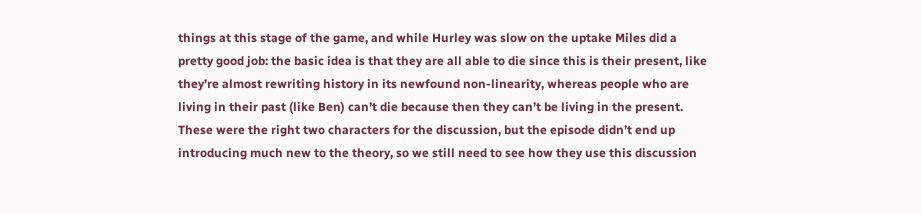things at this stage of the game, and while Hurley was slow on the uptake Miles did a pretty good job: the basic idea is that they are all able to die since this is their present, like they’re almost rewriting history in its newfound non-linearity, whereas people who are living in their past (like Ben) can’t die because then they can’t be living in the present. These were the right two characters for the discussion, but the episode didn’t end up introducing much new to the theory, so we still need to see how they use this discussion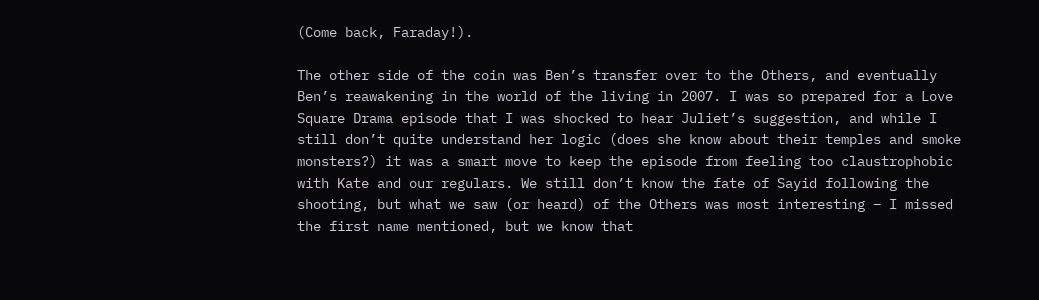(Come back, Faraday!).

The other side of the coin was Ben’s transfer over to the Others, and eventually Ben’s reawakening in the world of the living in 2007. I was so prepared for a Love Square Drama episode that I was shocked to hear Juliet’s suggestion, and while I still don’t quite understand her logic (does she know about their temples and smoke monsters?) it was a smart move to keep the episode from feeling too claustrophobic with Kate and our regulars. We still don’t know the fate of Sayid following the shooting, but what we saw (or heard) of the Others was most interesting – I missed the first name mentioned, but we know that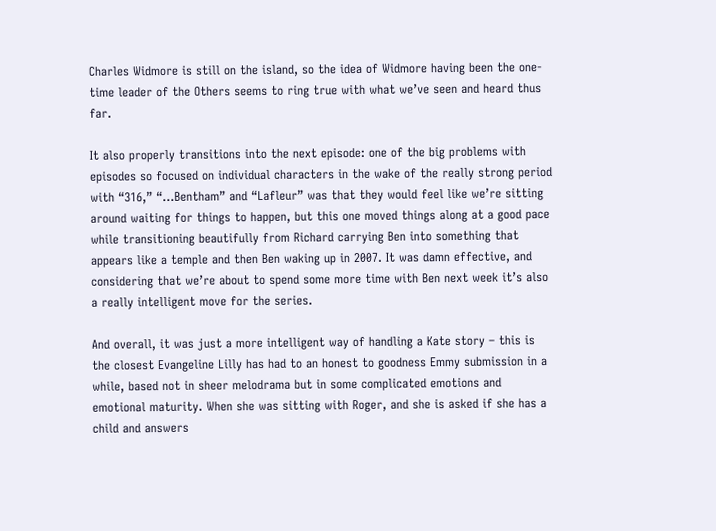Charles Widmore is still on the island, so the idea of Widmore having been the one-time leader of the Others seems to ring true with what we’ve seen and heard thus far.

It also properly transitions into the next episode: one of the big problems with episodes so focused on individual characters in the wake of the really strong period with “316,” “…Bentham” and “Lafleur” was that they would feel like we’re sitting around waiting for things to happen, but this one moved things along at a good pace while transitioning beautifully from Richard carrying Ben into something that appears like a temple and then Ben waking up in 2007. It was damn effective, and considering that we’re about to spend some more time with Ben next week it’s also a really intelligent move for the series.

And overall, it was just a more intelligent way of handling a Kate story – this is the closest Evangeline Lilly has had to an honest to goodness Emmy submission in a while, based not in sheer melodrama but in some complicated emotions and emotional maturity. When she was sitting with Roger, and she is asked if she has a child and answers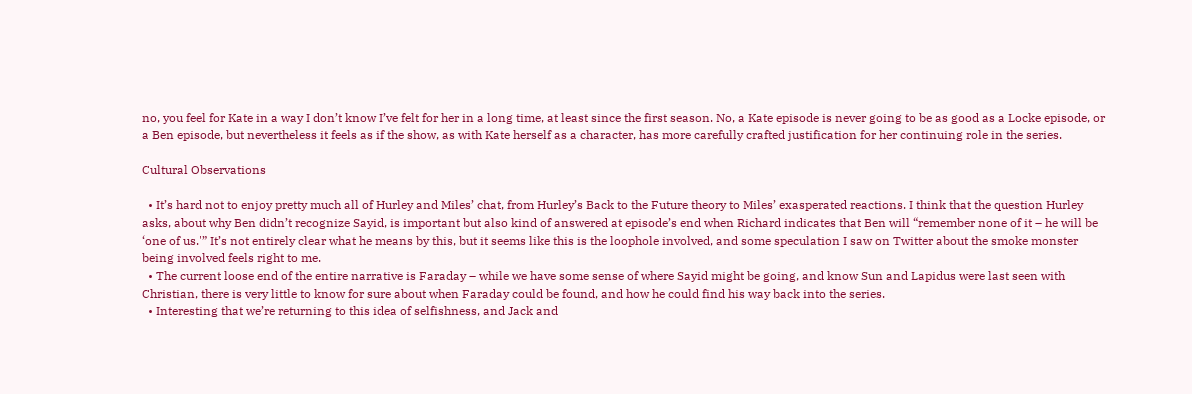no, you feel for Kate in a way I don’t know I’ve felt for her in a long time, at least since the first season. No, a Kate episode is never going to be as good as a Locke episode, or a Ben episode, but nevertheless it feels as if the show, as with Kate herself as a character, has more carefully crafted justification for her continuing role in the series.

Cultural Observations

  • It’s hard not to enjoy pretty much all of Hurley and Miles’ chat, from Hurley’s Back to the Future theory to Miles’ exasperated reactions. I think that the question Hurley asks, about why Ben didn’t recognize Sayid, is important but also kind of answered at episode’s end when Richard indicates that Ben will “remember none of it – he will be ‘one of us.'” It’s not entirely clear what he means by this, but it seems like this is the loophole involved, and some speculation I saw on Twitter about the smoke monster being involved feels right to me.
  • The current loose end of the entire narrative is Faraday – while we have some sense of where Sayid might be going, and know Sun and Lapidus were last seen with Christian, there is very little to know for sure about when Faraday could be found, and how he could find his way back into the series.
  • Interesting that we’re returning to this idea of selfishness, and Jack and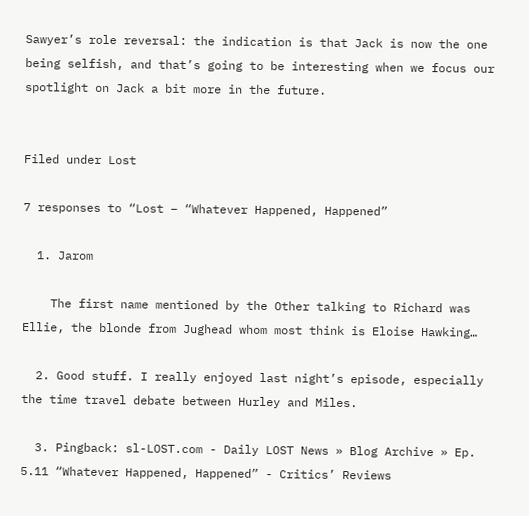Sawyer’s role reversal: the indication is that Jack is now the one being selfish, and that’s going to be interesting when we focus our spotlight on Jack a bit more in the future.


Filed under Lost

7 responses to “Lost – “Whatever Happened, Happened”

  1. Jarom

    The first name mentioned by the Other talking to Richard was Ellie, the blonde from Jughead whom most think is Eloise Hawking…

  2. Good stuff. I really enjoyed last night’s episode, especially the time travel debate between Hurley and Miles.

  3. Pingback: sl-LOST.com - Daily LOST News » Blog Archive » Ep. 5.11 “Whatever Happened, Happened” - Critics’ Reviews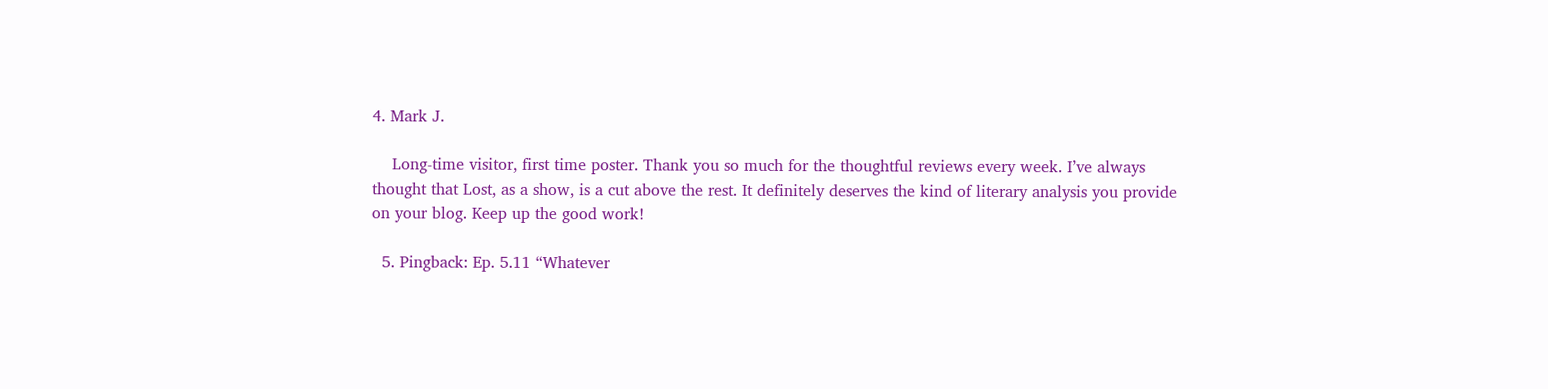4. Mark J.

    Long-time visitor, first time poster. Thank you so much for the thoughtful reviews every week. I’ve always thought that Lost, as a show, is a cut above the rest. It definitely deserves the kind of literary analysis you provide on your blog. Keep up the good work!

  5. Pingback: Ep. 5.11 “Whatever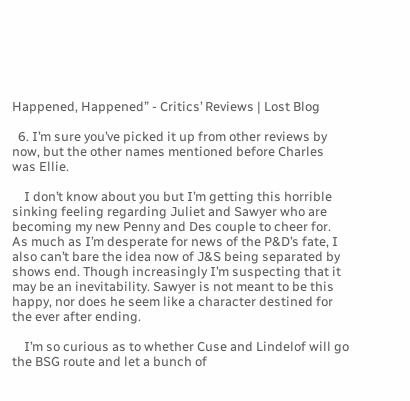Happened, Happened” - Critics’ Reviews | Lost Blog

  6. I’m sure you’ve picked it up from other reviews by now, but the other names mentioned before Charles was Ellie.

    I don’t know about you but I’m getting this horrible sinking feeling regarding Juliet and Sawyer who are becoming my new Penny and Des couple to cheer for. As much as I’m desperate for news of the P&D’s fate, I also can’t bare the idea now of J&S being separated by shows end. Though increasingly I’m suspecting that it may be an inevitability. Sawyer is not meant to be this happy, nor does he seem like a character destined for the ever after ending.

    I’m so curious as to whether Cuse and Lindelof will go the BSG route and let a bunch of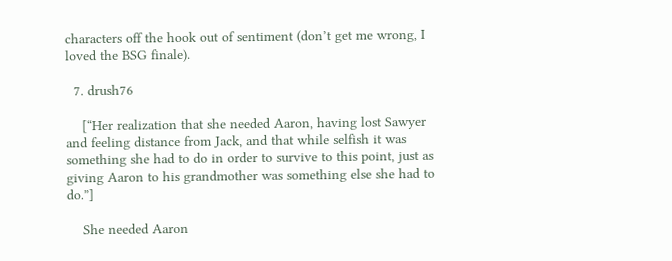characters off the hook out of sentiment (don’t get me wrong, I loved the BSG finale).

  7. drush76

    [“Her realization that she needed Aaron, having lost Sawyer and feeling distance from Jack, and that while selfish it was something she had to do in order to survive to this point, just as giving Aaron to his grandmother was something else she had to do.”]

    She needed Aaron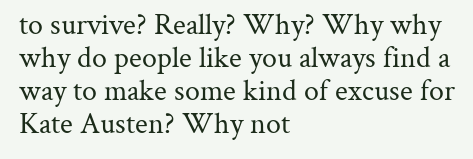to survive? Really? Why? Why why why do people like you always find a way to make some kind of excuse for Kate Austen? Why not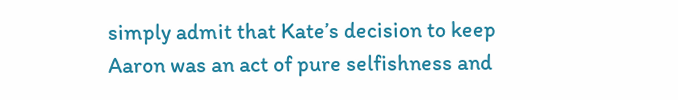simply admit that Kate’s decision to keep Aaron was an act of pure selfishness and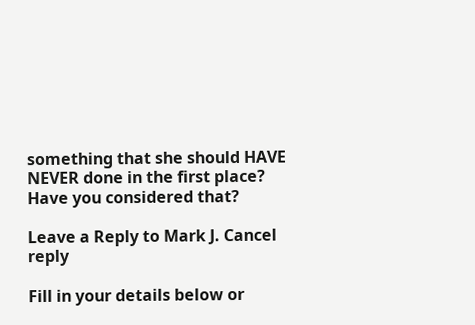something that she should HAVE NEVER done in the first place? Have you considered that?

Leave a Reply to Mark J. Cancel reply

Fill in your details below or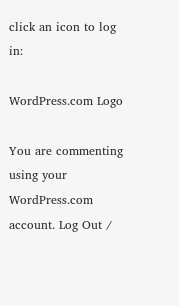click an icon to log in:

WordPress.com Logo

You are commenting using your WordPress.com account. Log Out /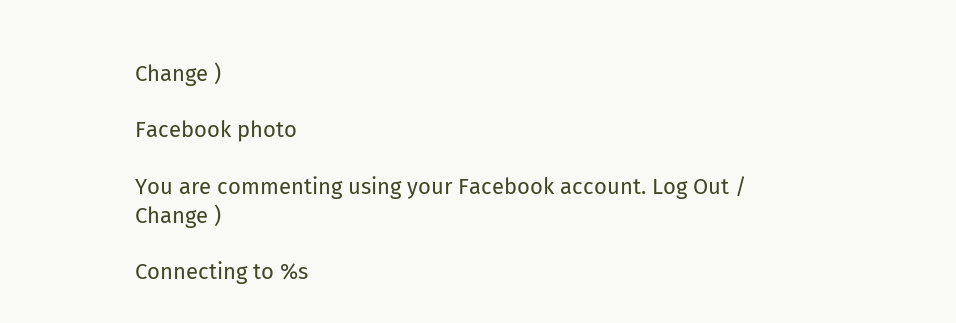Change )

Facebook photo

You are commenting using your Facebook account. Log Out /  Change )

Connecting to %s